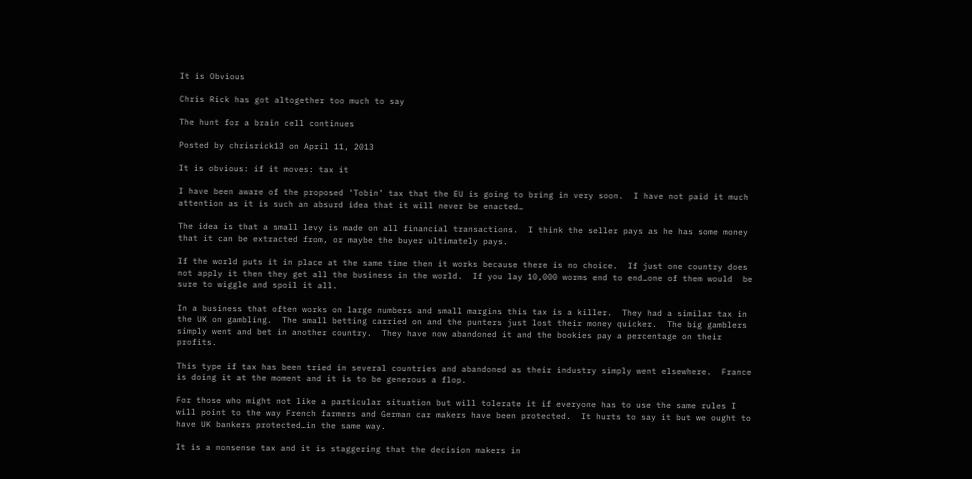It is Obvious

Chris Rick has got altogether too much to say

The hunt for a brain cell continues

Posted by chrisrick13 on April 11, 2013

It is obvious: if it moves: tax it

I have been aware of the proposed ‘Tobin’ tax that the EU is going to bring in very soon.  I have not paid it much attention as it is such an absurd idea that it will never be enacted…

The idea is that a small levy is made on all financial transactions.  I think the seller pays as he has some money that it can be extracted from, or maybe the buyer ultimately pays.

If the world puts it in place at the same time then it works because there is no choice.  If just one country does not apply it then they get all the business in the world.  If you lay 10,000 worms end to end…one of them would  be sure to wiggle and spoil it all.

In a business that often works on large numbers and small margins this tax is a killer.  They had a similar tax in the UK on gambling.  The small betting carried on and the punters just lost their money quicker.  The big gamblers simply went and bet in another country.  They have now abandoned it and the bookies pay a percentage on their profits.

This type if tax has been tried in several countries and abandoned as their industry simply went elsewhere.  France is doing it at the moment and it is to be generous a flop.

For those who might not like a particular situation but will tolerate it if everyone has to use the same rules I will point to the way French farmers and German car makers have been protected.  It hurts to say it but we ought to have UK bankers protected…in the same way.

It is a nonsense tax and it is staggering that the decision makers in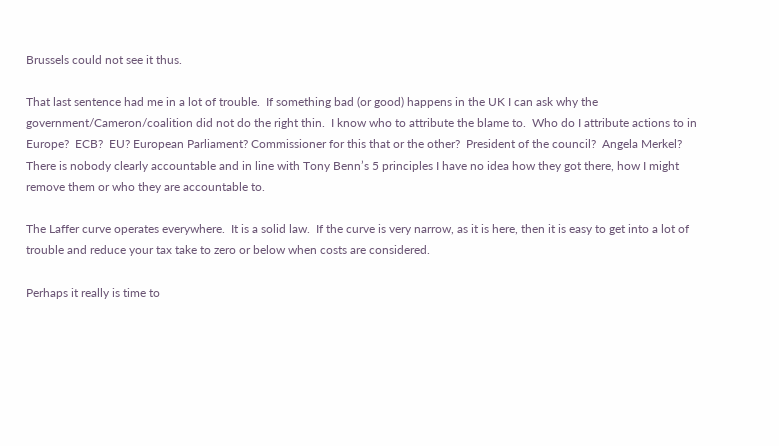Brussels could not see it thus.

That last sentence had me in a lot of trouble.  If something bad (or good) happens in the UK I can ask why the government/Cameron/coalition did not do the right thin.  I know who to attribute the blame to.  Who do I attribute actions to in Europe?  ECB?  EU? European Parliament? Commissioner for this that or the other?  President of the council?  Angela Merkel?  There is nobody clearly accountable and in line with Tony Benn’s 5 principles I have no idea how they got there, how I might remove them or who they are accountable to.

The Laffer curve operates everywhere.  It is a solid law.  If the curve is very narrow, as it is here, then it is easy to get into a lot of trouble and reduce your tax take to zero or below when costs are considered.

Perhaps it really is time to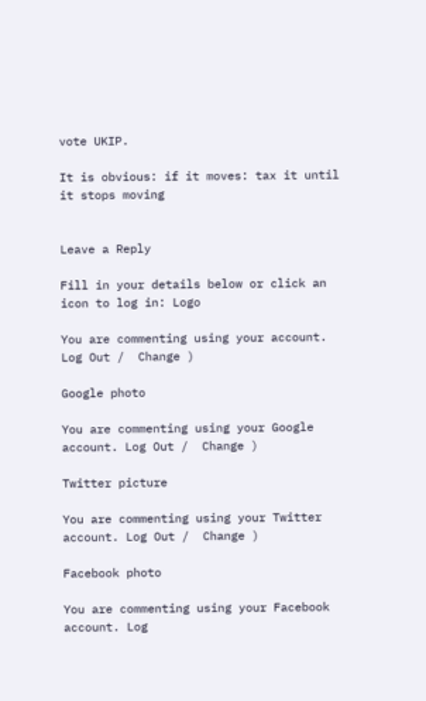vote UKIP.

It is obvious: if it moves: tax it until it stops moving


Leave a Reply

Fill in your details below or click an icon to log in: Logo

You are commenting using your account. Log Out /  Change )

Google photo

You are commenting using your Google account. Log Out /  Change )

Twitter picture

You are commenting using your Twitter account. Log Out /  Change )

Facebook photo

You are commenting using your Facebook account. Log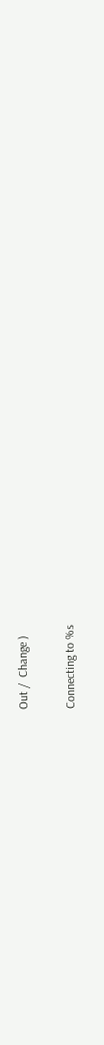Out /  Change )

Connecting to %s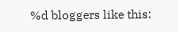%d bloggers like this: